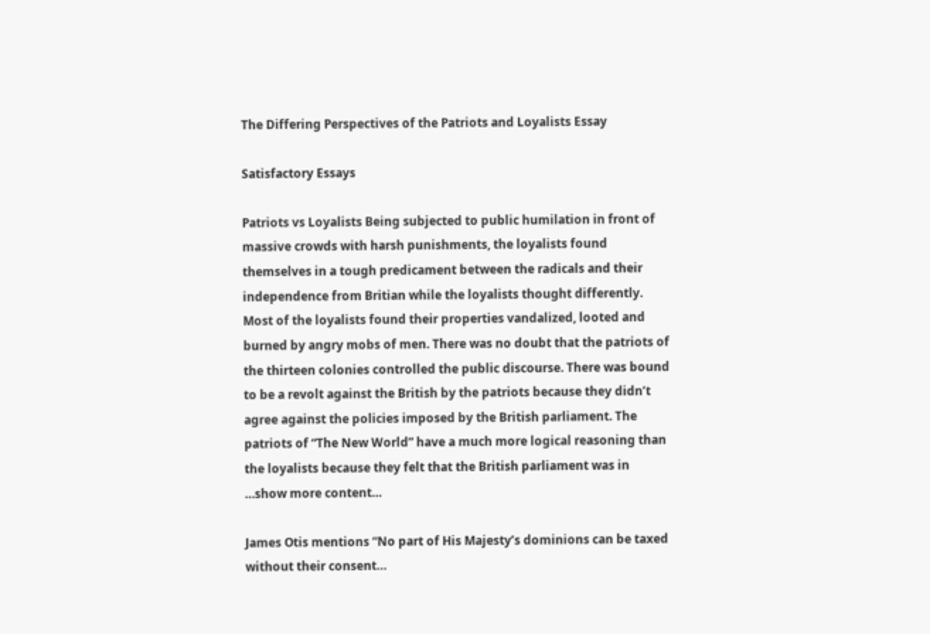The Differing Perspectives of the Patriots and Loyalists Essay

Satisfactory Essays

Patriots vs Loyalists Being subjected to public humilation in front of massive crowds with harsh punishments, the loyalists found themselves in a tough predicament between the radicals and their independence from Britian while the loyalists thought differently. Most of the loyalists found their properties vandalized, looted and burned by angry mobs of men. There was no doubt that the patriots of the thirteen colonies controlled the public discourse. There was bound to be a revolt against the British by the patriots because they didn’t agree against the policies imposed by the British parliament. The patriots of “The New World” have a much more logical reasoning than the loyalists because they felt that the British parliament was in …show more content…

James Otis mentions “No part of His Majesty’s dominions can be taxed without their consent…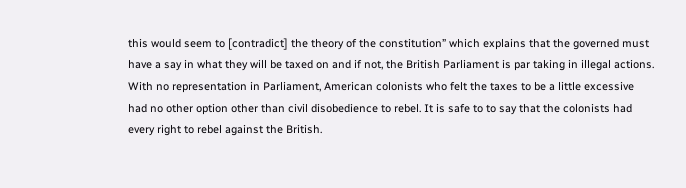this would seem to [contradict] the theory of the constitution” which explains that the governed must have a say in what they will be taxed on and if not, the British Parliament is par taking in illegal actions. With no representation in Parliament, American colonists who felt the taxes to be a little excessive had no other option other than civil disobedience to rebel. It is safe to to say that the colonists had every right to rebel against the British.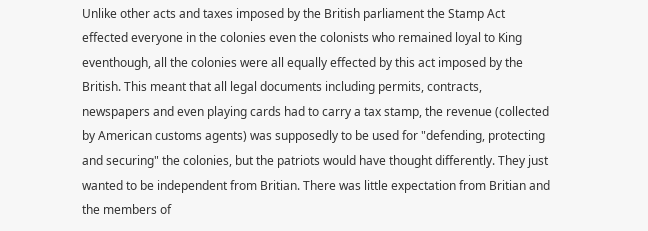Unlike other acts and taxes imposed by the British parliament the Stamp Act effected everyone in the colonies even the colonists who remained loyal to King eventhough, all the colonies were all equally effected by this act imposed by the British. This meant that all legal documents including permits, contracts, newspapers and even playing cards had to carry a tax stamp, the revenue (collected by American customs agents) was supposedly to be used for "defending, protecting and securing" the colonies, but the patriots would have thought differently. They just wanted to be independent from Britian. There was little expectation from Britian and the members of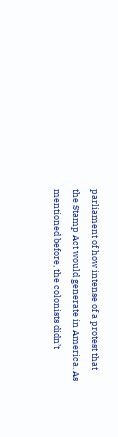parliament of how intense of a protest that the Stamp Act would generate in America. As mentioned before, the colonists didn’t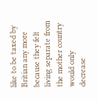like to be taxed by Britian any more because they felt living separate from the mother country would only decrease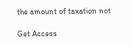the amount of taxation not

Get Access